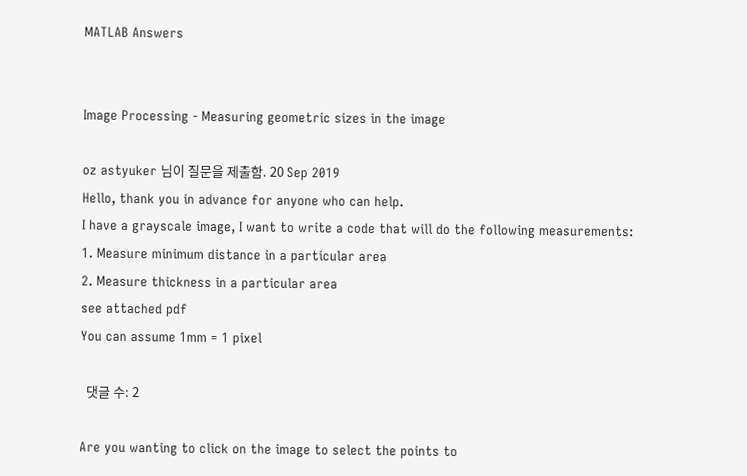MATLAB Answers


Image Processing - Measuring geometric sizes in the image

oz astyuker 님이 질문을 제출함. 20 Sep 2019
Hello, thank you in advance for anyone who can help.
I have a grayscale image, I want to write a code that will do the following measurements:
1. Measure minimum distance in a particular area
2. Measure thickness in a particular area
see attached pdf
You can assume 1mm = 1 pixel

  댓글 수: 2

Are you wanting to click on the image to select the points to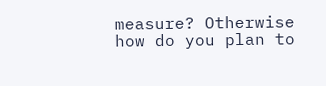measure? Otherwise how do you plan to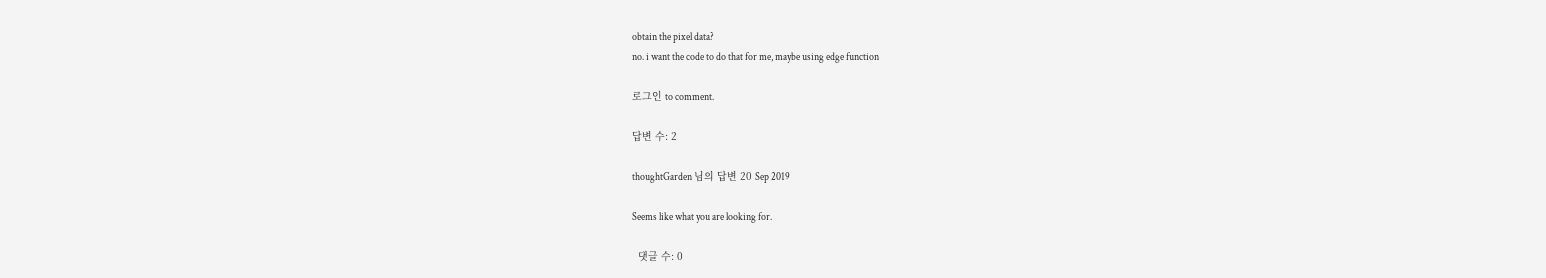obtain the pixel data?
no. i want the code to do that for me, maybe using edge function

로그인 to comment.

답변 수: 2

thoughtGarden 님의 답변 20 Sep 2019

Seems like what you are looking for.

  댓글 수: 0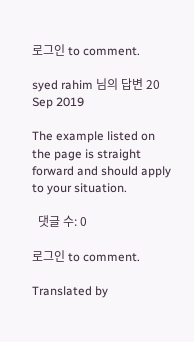로그인 to comment.

syed rahim 님의 답변 20 Sep 2019

The example listed on the page is straight forward and should apply to your situation.

  댓글 수: 0

로그인 to comment.

Translated by